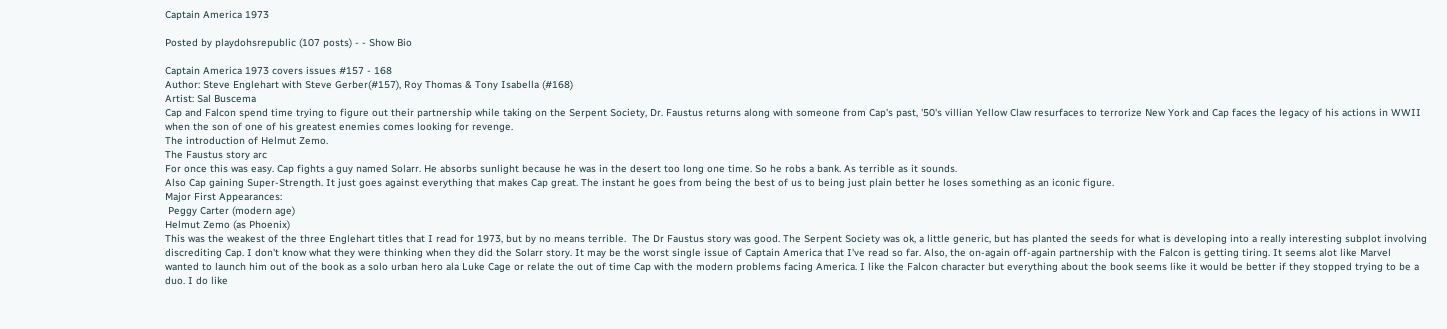Captain America 1973

Posted by playdohsrepublic (107 posts) - - Show Bio

Captain America 1973 covers issues #157 - 168
Author: Steve Englehart with Steve Gerber(#157), Roy Thomas & Tony Isabella (#168)
Artist: Sal Buscema
Cap and Falcon spend time trying to figure out their partnership while taking on the Serpent Society, Dr. Faustus returns along with someone from Cap's past, '50's villian Yellow Claw resurfaces to terrorize New York and Cap faces the legacy of his actions in WWII when the son of one of his greatest enemies comes looking for revenge.
The introduction of Helmut Zemo.
The Faustus story arc
For once this was easy. Cap fights a guy named Solarr. He absorbs sunlight because he was in the desert too long one time. So he robs a bank. As terrible as it sounds.
Also Cap gaining Super-Strength. It just goes against everything that makes Cap great. The instant he goes from being the best of us to being just plain better he loses something as an iconic figure.
Major First Appearances:
 Peggy Carter (modern age)
Helmut Zemo (as Phoenix)
This was the weakest of the three Englehart titles that I read for 1973, but by no means terrible.  The Dr Faustus story was good. The Serpent Society was ok, a little generic, but has planted the seeds for what is developing into a really interesting subplot involving discrediting Cap. I don't know what they were thinking when they did the Solarr story. It may be the worst single issue of Captain America that I've read so far. Also, the on-again off-again partnership with the Falcon is getting tiring. It seems alot like Marvel wanted to launch him out of the book as a solo urban hero ala Luke Cage or relate the out of time Cap with the modern problems facing America. I like the Falcon character but everything about the book seems like it would be better if they stopped trying to be a duo. I do like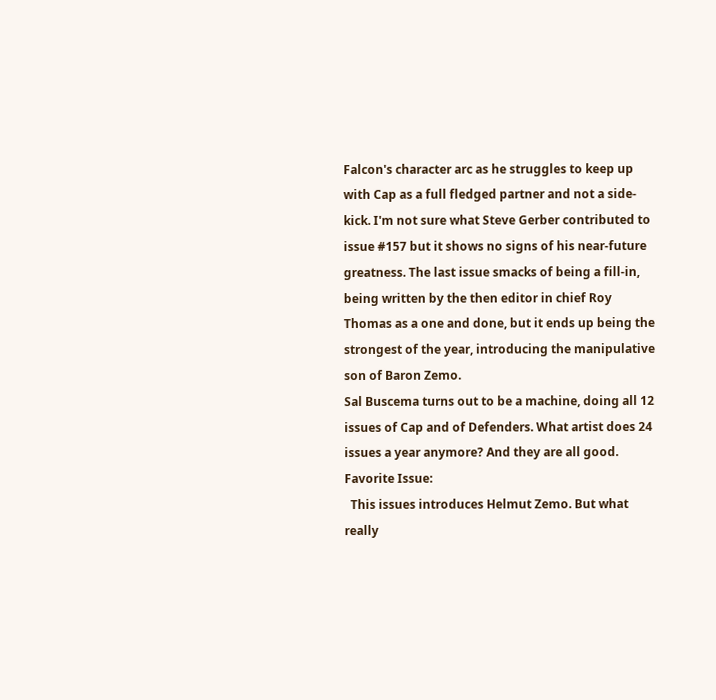Falcon's character arc as he struggles to keep up with Cap as a full fledged partner and not a side-kick. I'm not sure what Steve Gerber contributed to issue #157 but it shows no signs of his near-future greatness. The last issue smacks of being a fill-in, being written by the then editor in chief Roy Thomas as a one and done, but it ends up being the strongest of the year, introducing the manipulative son of Baron Zemo.
Sal Buscema turns out to be a machine, doing all 12 issues of Cap and of Defenders. What artist does 24 issues a year anymore? And they are all good.
Favorite Issue:
  This issues introduces Helmut Zemo. But what really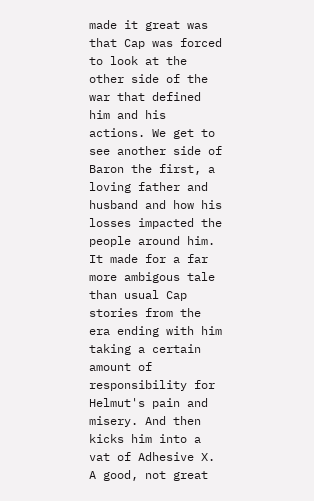made it great was that Cap was forced to look at the other side of the war that defined him and his actions. We get to see another side of Baron the first, a loving father and husband and how his losses impacted the people around him. It made for a far more ambigous tale than usual Cap stories from the era ending with him taking a certain amount of responsibility for Helmut's pain and misery. And then kicks him into a vat of Adhesive X.
A good, not great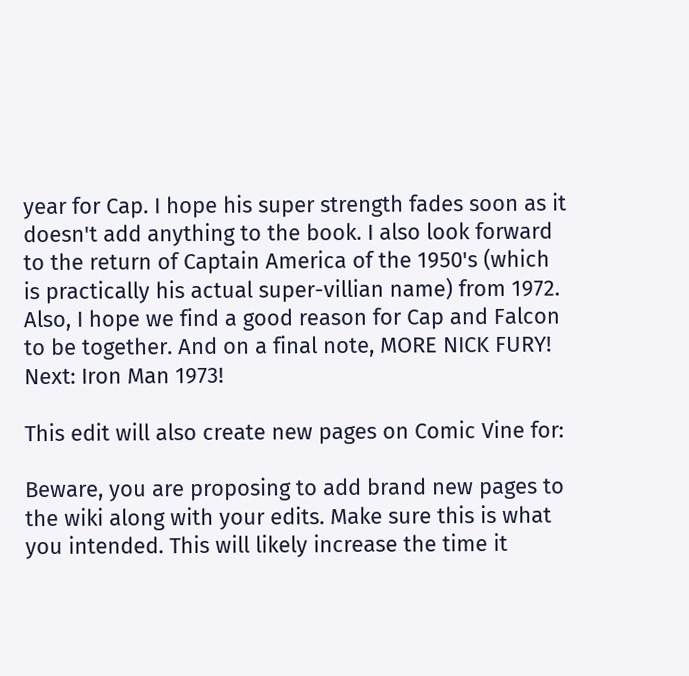year for Cap. I hope his super strength fades soon as it doesn't add anything to the book. I also look forward to the return of Captain America of the 1950's (which is practically his actual super-villian name) from 1972. Also, I hope we find a good reason for Cap and Falcon to be together. And on a final note, MORE NICK FURY!
Next: Iron Man 1973!

This edit will also create new pages on Comic Vine for:

Beware, you are proposing to add brand new pages to the wiki along with your edits. Make sure this is what you intended. This will likely increase the time it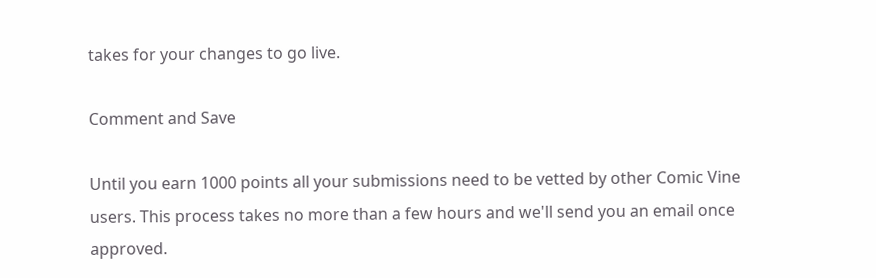takes for your changes to go live.

Comment and Save

Until you earn 1000 points all your submissions need to be vetted by other Comic Vine users. This process takes no more than a few hours and we'll send you an email once approved.